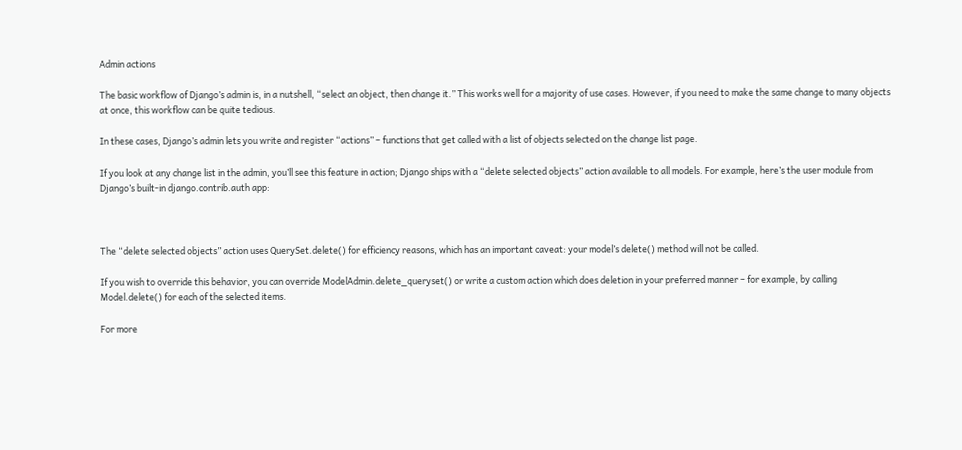Admin actions

The basic workflow of Django’s admin is, in a nutshell, “select an object, then change it.” This works well for a majority of use cases. However, if you need to make the same change to many objects at once, this workflow can be quite tedious.

In these cases, Django’s admin lets you write and register “actions” – functions that get called with a list of objects selected on the change list page.

If you look at any change list in the admin, you’ll see this feature in action; Django ships with a “delete selected objects” action available to all models. For example, here’s the user module from Django’s built-in django.contrib.auth app:



The “delete selected objects” action uses QuerySet.delete() for efficiency reasons, which has an important caveat: your model’s delete() method will not be called.

If you wish to override this behavior, you can override ModelAdmin.delete_queryset() or write a custom action which does deletion in your preferred manner – for example, by calling Model.delete() for each of the selected items.

For more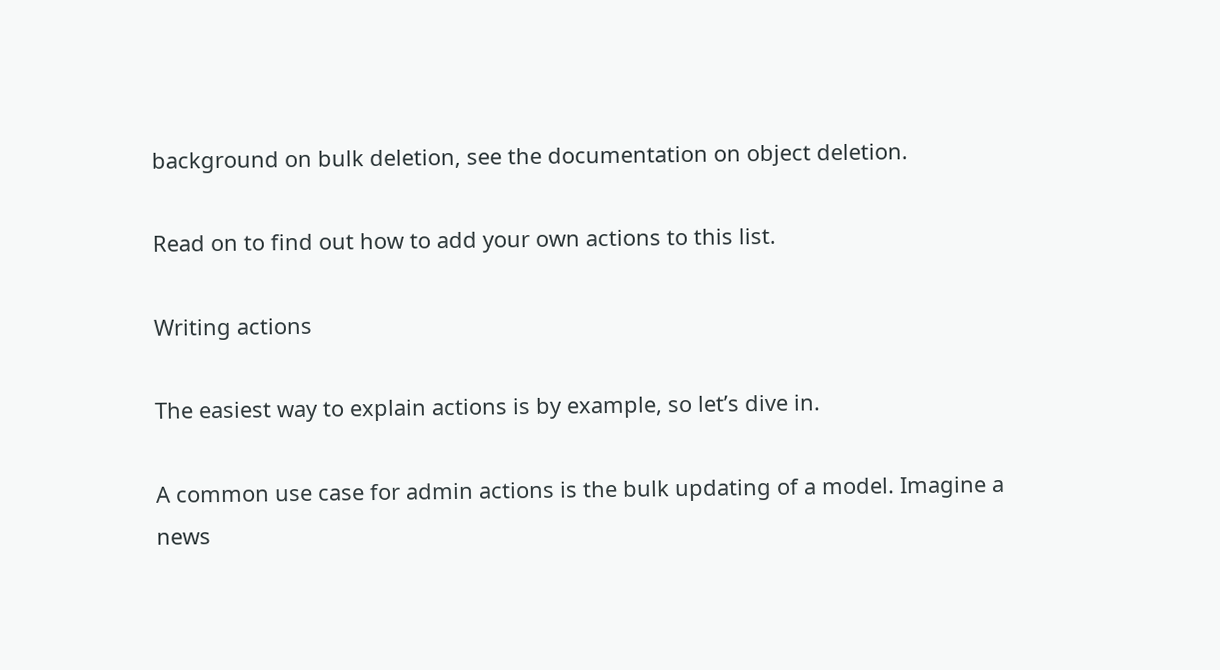background on bulk deletion, see the documentation on object deletion.

Read on to find out how to add your own actions to this list.

Writing actions

The easiest way to explain actions is by example, so let’s dive in.

A common use case for admin actions is the bulk updating of a model. Imagine a news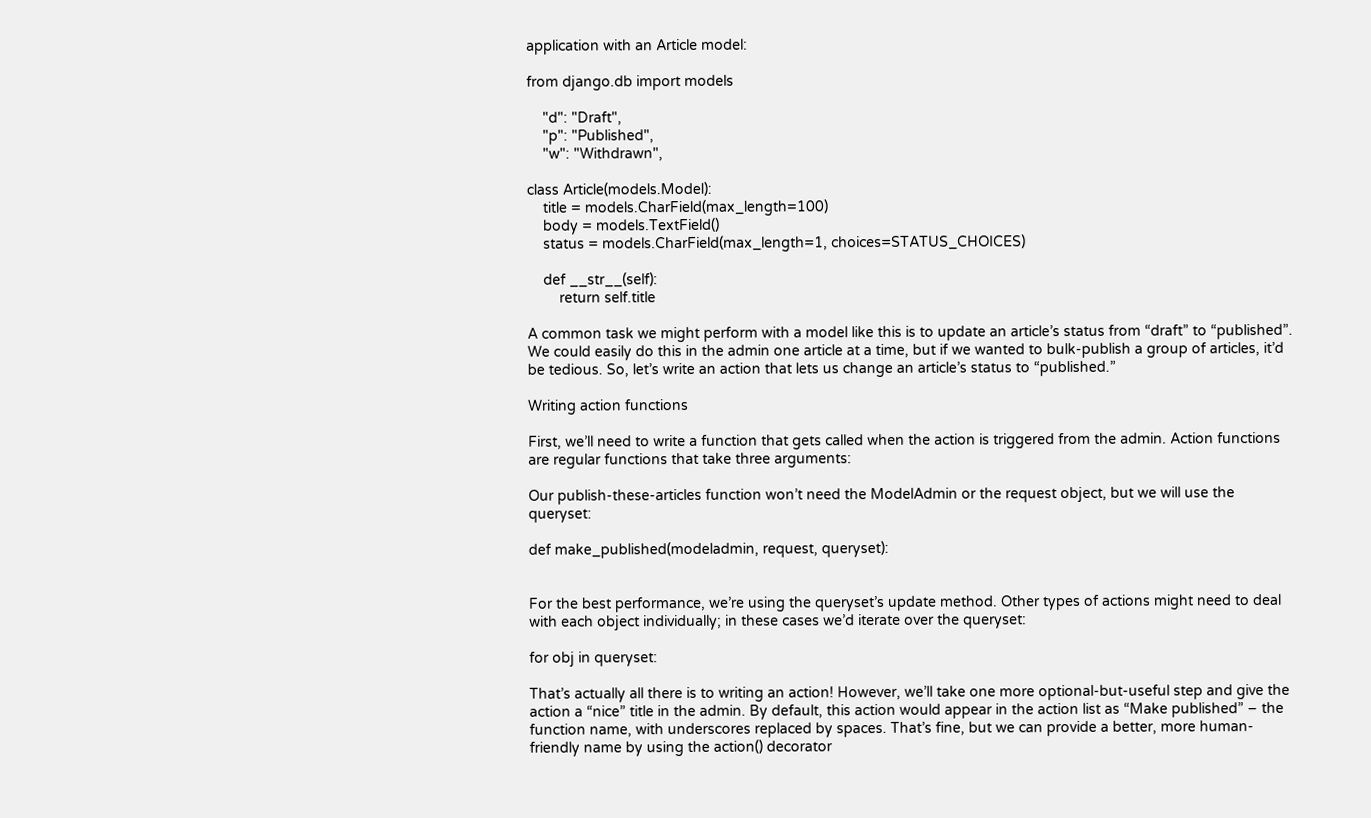application with an Article model:

from django.db import models

    "d": "Draft",
    "p": "Published",
    "w": "Withdrawn",

class Article(models.Model):
    title = models.CharField(max_length=100)
    body = models.TextField()
    status = models.CharField(max_length=1, choices=STATUS_CHOICES)

    def __str__(self):
        return self.title

A common task we might perform with a model like this is to update an article’s status from “draft” to “published”. We could easily do this in the admin one article at a time, but if we wanted to bulk-publish a group of articles, it’d be tedious. So, let’s write an action that lets us change an article’s status to “published.”

Writing action functions

First, we’ll need to write a function that gets called when the action is triggered from the admin. Action functions are regular functions that take three arguments:

Our publish-these-articles function won’t need the ModelAdmin or the request object, but we will use the queryset:

def make_published(modeladmin, request, queryset):


For the best performance, we’re using the queryset’s update method. Other types of actions might need to deal with each object individually; in these cases we’d iterate over the queryset:

for obj in queryset:

That’s actually all there is to writing an action! However, we’ll take one more optional-but-useful step and give the action a “nice” title in the admin. By default, this action would appear in the action list as “Make published” – the function name, with underscores replaced by spaces. That’s fine, but we can provide a better, more human-friendly name by using the action() decorator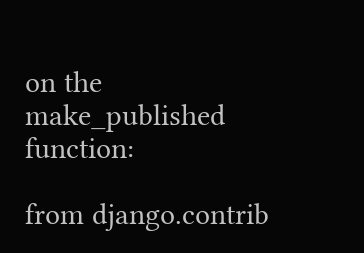on the make_published function:

from django.contrib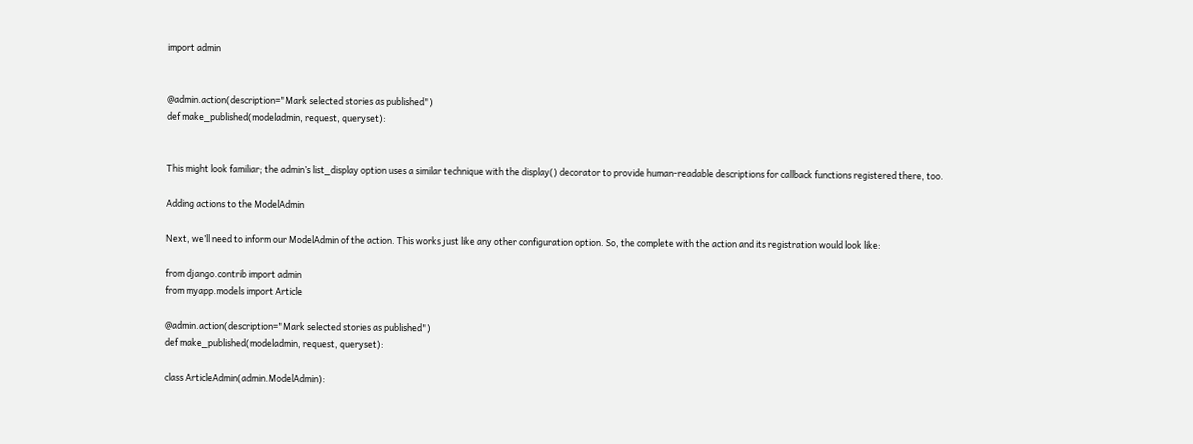import admin


@admin.action(description="Mark selected stories as published")
def make_published(modeladmin, request, queryset):


This might look familiar; the admin’s list_display option uses a similar technique with the display() decorator to provide human-readable descriptions for callback functions registered there, too.

Adding actions to the ModelAdmin

Next, we’ll need to inform our ModelAdmin of the action. This works just like any other configuration option. So, the complete with the action and its registration would look like:

from django.contrib import admin
from myapp.models import Article

@admin.action(description="Mark selected stories as published")
def make_published(modeladmin, request, queryset):

class ArticleAdmin(admin.ModelAdmin):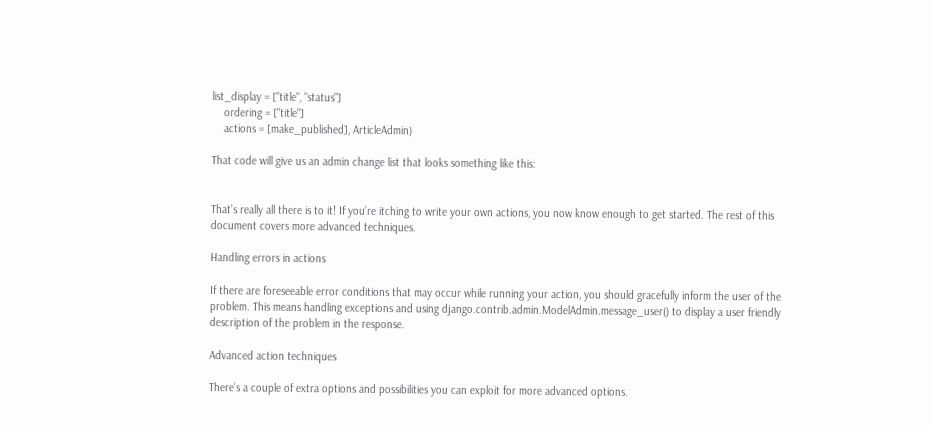list_display = ["title", "status"]
    ordering = ["title"]
    actions = [make_published], ArticleAdmin)

That code will give us an admin change list that looks something like this:


That’s really all there is to it! If you’re itching to write your own actions, you now know enough to get started. The rest of this document covers more advanced techniques.

Handling errors in actions

If there are foreseeable error conditions that may occur while running your action, you should gracefully inform the user of the problem. This means handling exceptions and using django.contrib.admin.ModelAdmin.message_user() to display a user friendly description of the problem in the response.

Advanced action techniques

There’s a couple of extra options and possibilities you can exploit for more advanced options.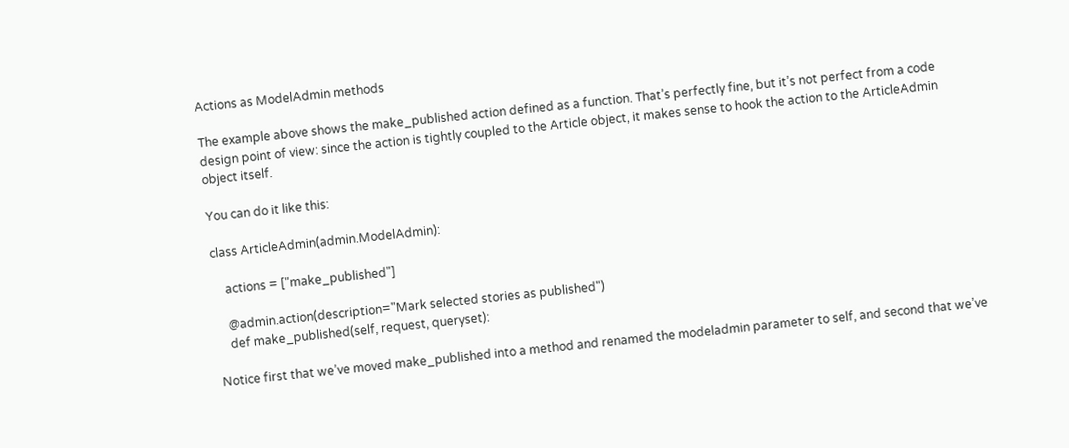Actions as ModelAdmin methods

The example above shows the make_published action defined as a function. That’s perfectly fine, but it’s not perfect from a code design point of view: since the action is tightly coupled to the Article object, it makes sense to hook the action to the ArticleAdmin object itself.

You can do it like this:

class ArticleAdmin(admin.ModelAdmin):

    actions = ["make_published"]

    @admin.action(description="Mark selected stories as published")
    def make_published(self, request, queryset):

Notice first that we’ve moved make_published into a method and renamed the modeladmin parameter to self, and second that we’ve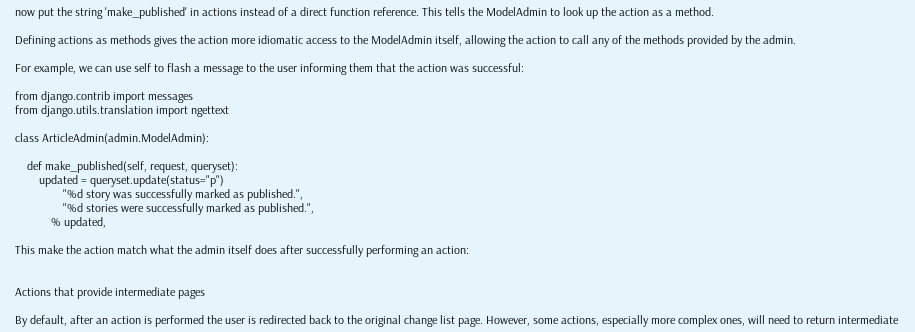now put the string 'make_published' in actions instead of a direct function reference. This tells the ModelAdmin to look up the action as a method.

Defining actions as methods gives the action more idiomatic access to the ModelAdmin itself, allowing the action to call any of the methods provided by the admin.

For example, we can use self to flash a message to the user informing them that the action was successful:

from django.contrib import messages
from django.utils.translation import ngettext

class ArticleAdmin(admin.ModelAdmin):

    def make_published(self, request, queryset):
        updated = queryset.update(status="p")
                "%d story was successfully marked as published.",
                "%d stories were successfully marked as published.",
            % updated,

This make the action match what the admin itself does after successfully performing an action:


Actions that provide intermediate pages

By default, after an action is performed the user is redirected back to the original change list page. However, some actions, especially more complex ones, will need to return intermediate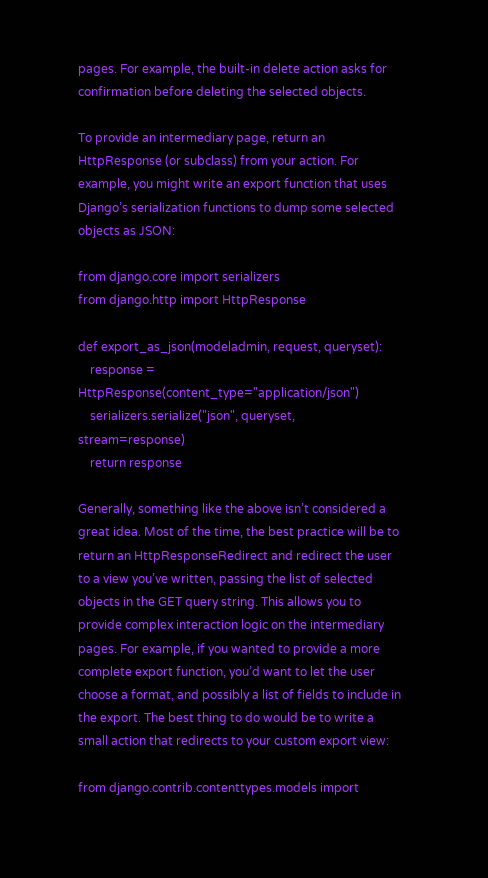pages. For example, the built-in delete action asks for confirmation before deleting the selected objects.

To provide an intermediary page, return an HttpResponse (or subclass) from your action. For example, you might write an export function that uses Django’s serialization functions to dump some selected objects as JSON:

from django.core import serializers
from django.http import HttpResponse

def export_as_json(modeladmin, request, queryset):
    response = HttpResponse(content_type="application/json")
    serializers.serialize("json", queryset, stream=response)
    return response

Generally, something like the above isn’t considered a great idea. Most of the time, the best practice will be to return an HttpResponseRedirect and redirect the user to a view you’ve written, passing the list of selected objects in the GET query string. This allows you to provide complex interaction logic on the intermediary pages. For example, if you wanted to provide a more complete export function, you’d want to let the user choose a format, and possibly a list of fields to include in the export. The best thing to do would be to write a small action that redirects to your custom export view:

from django.contrib.contenttypes.models import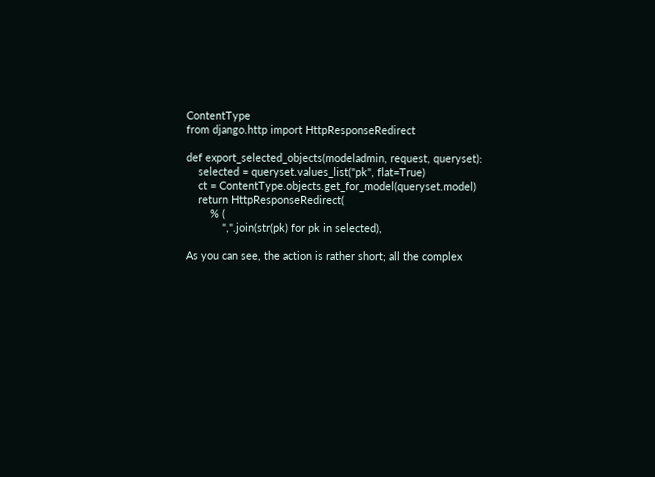ContentType
from django.http import HttpResponseRedirect

def export_selected_objects(modeladmin, request, queryset):
    selected = queryset.values_list("pk", flat=True)
    ct = ContentType.objects.get_for_model(queryset.model)
    return HttpResponseRedirect(
        % (
            ",".join(str(pk) for pk in selected),

As you can see, the action is rather short; all the complex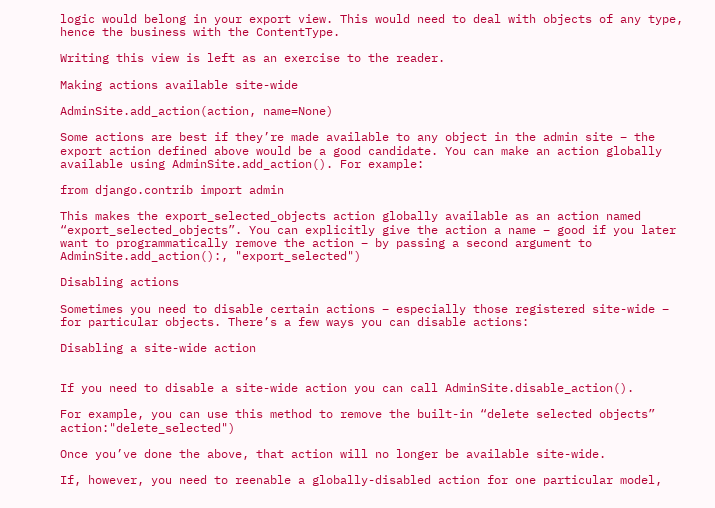logic would belong in your export view. This would need to deal with objects of any type, hence the business with the ContentType.

Writing this view is left as an exercise to the reader.

Making actions available site-wide

AdminSite.add_action(action, name=None)

Some actions are best if they’re made available to any object in the admin site – the export action defined above would be a good candidate. You can make an action globally available using AdminSite.add_action(). For example:

from django.contrib import admin

This makes the export_selected_objects action globally available as an action named “export_selected_objects”. You can explicitly give the action a name – good if you later want to programmatically remove the action – by passing a second argument to AdminSite.add_action():, "export_selected")

Disabling actions

Sometimes you need to disable certain actions – especially those registered site-wide – for particular objects. There’s a few ways you can disable actions:

Disabling a site-wide action


If you need to disable a site-wide action you can call AdminSite.disable_action().

For example, you can use this method to remove the built-in “delete selected objects” action:"delete_selected")

Once you’ve done the above, that action will no longer be available site-wide.

If, however, you need to reenable a globally-disabled action for one particular model,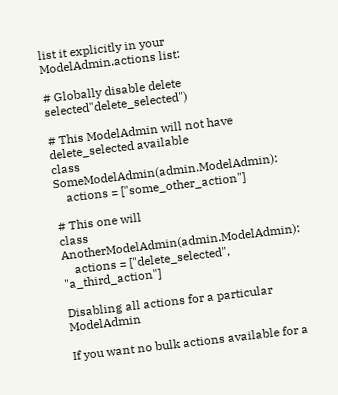list it explicitly in your ModelAdmin.actions list:

# Globally disable delete selected"delete_selected")

# This ModelAdmin will not have delete_selected available
class SomeModelAdmin(admin.ModelAdmin):
    actions = ["some_other_action"]

# This one will
class AnotherModelAdmin(admin.ModelAdmin):
    actions = ["delete_selected", "a_third_action"]

Disabling all actions for a particular ModelAdmin

If you want no bulk actions available for a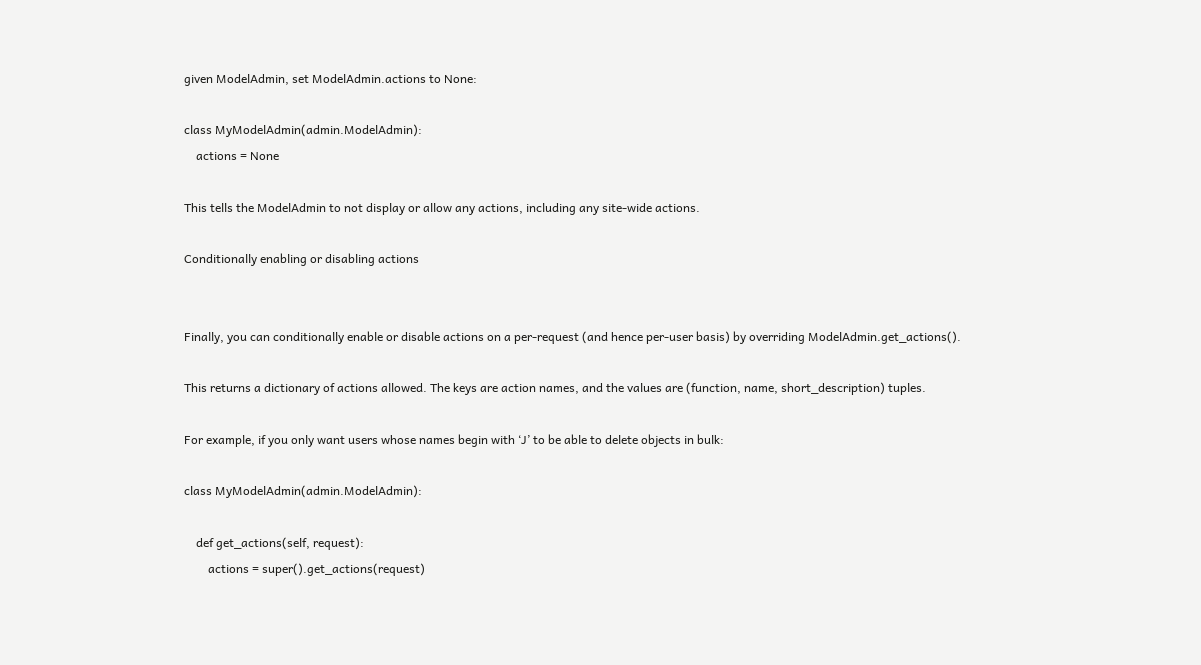given ModelAdmin, set ModelAdmin.actions to None:

class MyModelAdmin(admin.ModelAdmin):
    actions = None

This tells the ModelAdmin to not display or allow any actions, including any site-wide actions.

Conditionally enabling or disabling actions


Finally, you can conditionally enable or disable actions on a per-request (and hence per-user basis) by overriding ModelAdmin.get_actions().

This returns a dictionary of actions allowed. The keys are action names, and the values are (function, name, short_description) tuples.

For example, if you only want users whose names begin with ‘J’ to be able to delete objects in bulk:

class MyModelAdmin(admin.ModelAdmin):

    def get_actions(self, request):
        actions = super().get_actions(request)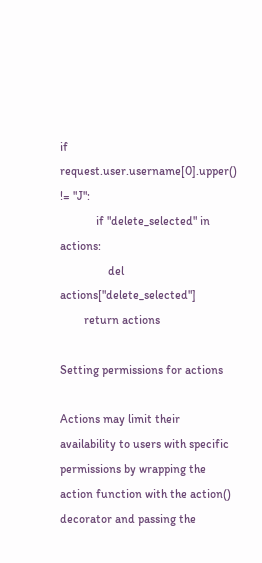if request.user.username[0].upper() != "J":
            if "delete_selected" in actions:
                del actions["delete_selected"]
        return actions

Setting permissions for actions

Actions may limit their availability to users with specific permissions by wrapping the action function with the action() decorator and passing the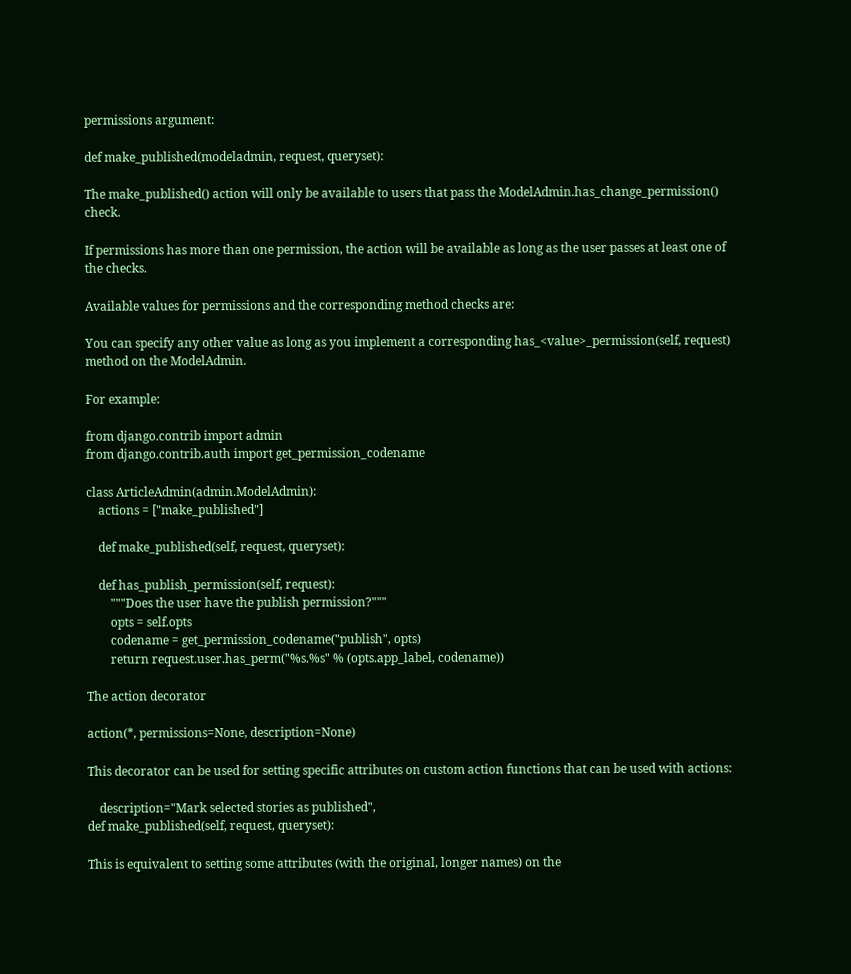permissions argument:

def make_published(modeladmin, request, queryset):

The make_published() action will only be available to users that pass the ModelAdmin.has_change_permission() check.

If permissions has more than one permission, the action will be available as long as the user passes at least one of the checks.

Available values for permissions and the corresponding method checks are:

You can specify any other value as long as you implement a corresponding has_<value>_permission(self, request) method on the ModelAdmin.

For example:

from django.contrib import admin
from django.contrib.auth import get_permission_codename

class ArticleAdmin(admin.ModelAdmin):
    actions = ["make_published"]

    def make_published(self, request, queryset):

    def has_publish_permission(self, request):
        """Does the user have the publish permission?"""
        opts = self.opts
        codename = get_permission_codename("publish", opts)
        return request.user.has_perm("%s.%s" % (opts.app_label, codename))

The action decorator

action(*, permissions=None, description=None)

This decorator can be used for setting specific attributes on custom action functions that can be used with actions:

    description="Mark selected stories as published",
def make_published(self, request, queryset):

This is equivalent to setting some attributes (with the original, longer names) on the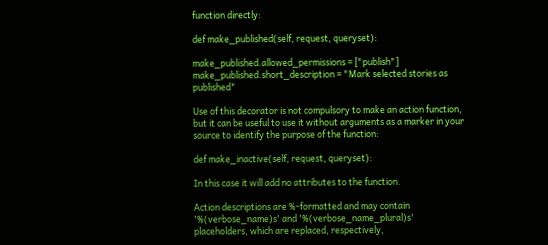function directly:

def make_published(self, request, queryset):

make_published.allowed_permissions = ["publish"]
make_published.short_description = "Mark selected stories as published"

Use of this decorator is not compulsory to make an action function, but it can be useful to use it without arguments as a marker in your source to identify the purpose of the function:

def make_inactive(self, request, queryset):

In this case it will add no attributes to the function.

Action descriptions are %-formatted and may contain '%(verbose_name)s' and '%(verbose_name_plural)s' placeholders, which are replaced, respectively,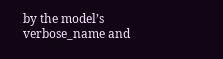by the model’s verbose_name and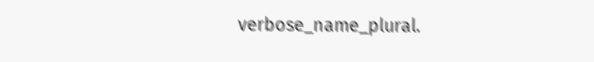verbose_name_plural.